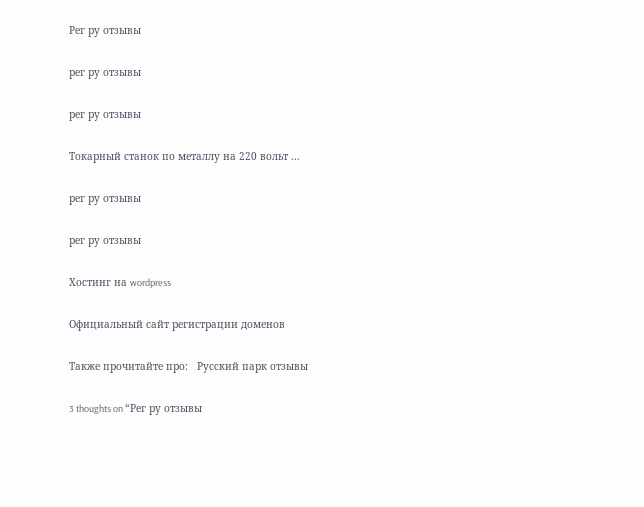Рег ру отзывы

рег ру отзывы

рег ру отзывы

Токарный станок по металлу на 220 вольт ...

рег ру отзывы

рег ру отзывы

Хостинг на wordpress

Официальный сайт регистрации доменов

Также прочитайте про:   Русский парк отзывы

3 thoughts on “Рег ру отзывы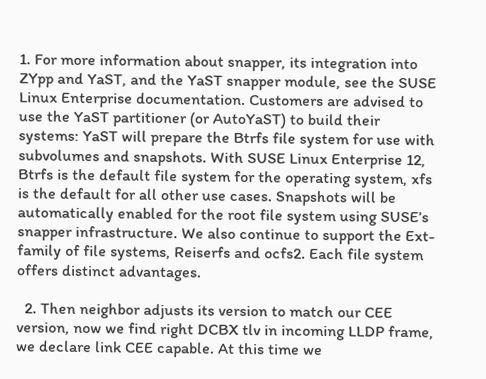1. For more information about snapper, its integration into ZYpp and YaST, and the YaST snapper module, see the SUSE Linux Enterprise documentation. Customers are advised to use the YaST partitioner (or AutoYaST) to build their systems: YaST will prepare the Btrfs file system for use with subvolumes and snapshots. With SUSE Linux Enterprise 12, Btrfs is the default file system for the operating system, xfs is the default for all other use cases. Snapshots will be automatically enabled for the root file system using SUSE’s snapper infrastructure. We also continue to support the Ext-family of file systems, Reiserfs and ocfs2. Each file system offers distinct advantages.

  2. Then neighbor adjusts its version to match our CEE version, now we find right DCBX tlv in incoming LLDP frame, we declare link CEE capable. At this time we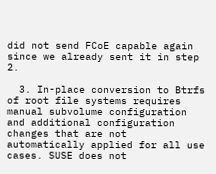did not send FCoE capable again since we already sent it in step 2.

  3. In-place conversion to Btrfs of root file systems requires manual subvolume configuration and additional configuration changes that are not automatically applied for all use cases. SUSE does not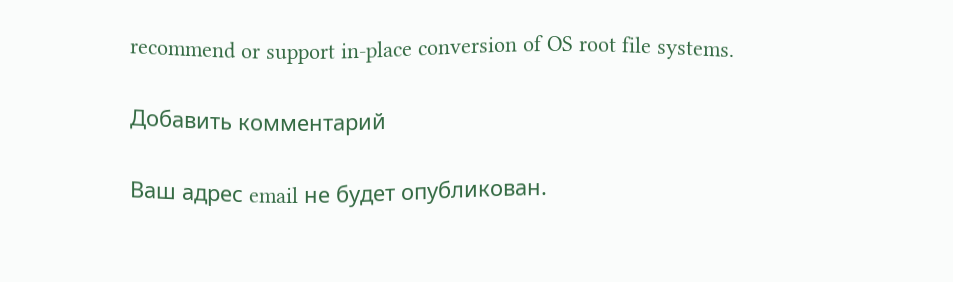recommend or support in-place conversion of OS root file systems.

Добавить комментарий

Ваш адрес email не будет опубликован.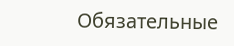Обязательные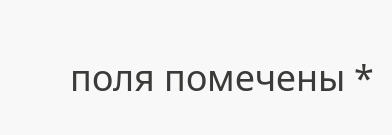поля помечены *